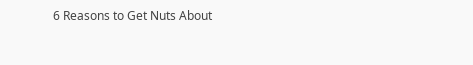6 Reasons to Get Nuts About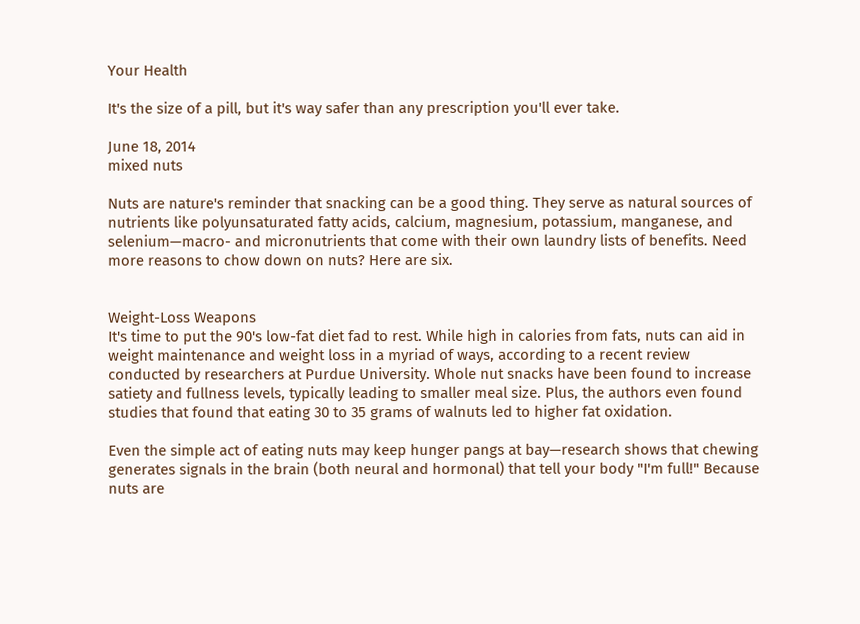Your Health

It's the size of a pill, but it's way safer than any prescription you'll ever take.

June 18, 2014
mixed nuts

Nuts are nature's reminder that snacking can be a good thing. They serve as natural sources of nutrients like polyunsaturated fatty acids, calcium, magnesium, potassium, manganese, and selenium—macro- and micronutrients that come with their own laundry lists of benefits. Need more reasons to chow down on nuts? Here are six.


Weight-Loss Weapons
It's time to put the 90's low-fat diet fad to rest. While high in calories from fats, nuts can aid in weight maintenance and weight loss in a myriad of ways, according to a recent review conducted by researchers at Purdue University. Whole nut snacks have been found to increase satiety and fullness levels, typically leading to smaller meal size. Plus, the authors even found studies that found that eating 30 to 35 grams of walnuts led to higher fat oxidation.

Even the simple act of eating nuts may keep hunger pangs at bay—research shows that chewing generates signals in the brain (both neural and hormonal) that tell your body "I'm full!" Because nuts are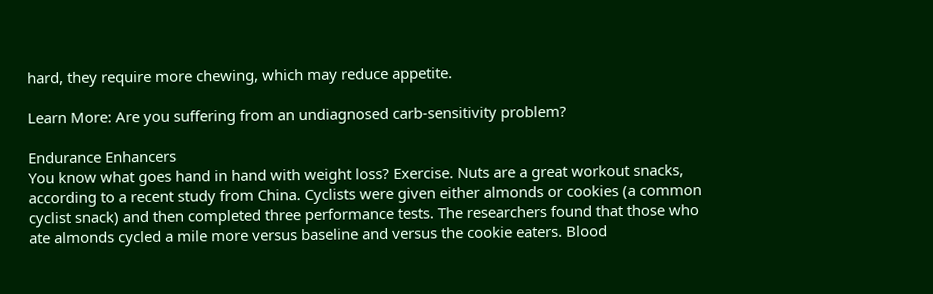hard, they require more chewing, which may reduce appetite.

Learn More: Are you suffering from an undiagnosed carb-sensitivity problem?

Endurance Enhancers
You know what goes hand in hand with weight loss? Exercise. Nuts are a great workout snacks, according to a recent study from China. Cyclists were given either almonds or cookies (a common cyclist snack) and then completed three performance tests. The researchers found that those who ate almonds cycled a mile more versus baseline and versus the cookie eaters. Blood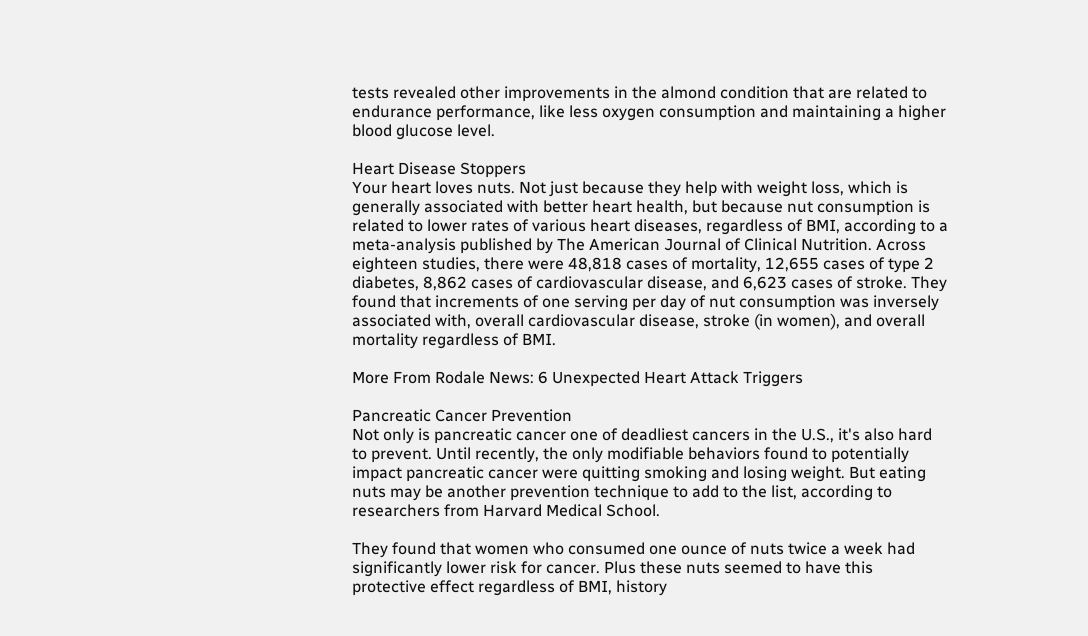tests revealed other improvements in the almond condition that are related to endurance performance, like less oxygen consumption and maintaining a higher blood glucose level.

Heart Disease Stoppers
Your heart loves nuts. Not just because they help with weight loss, which is generally associated with better heart health, but because nut consumption is related to lower rates of various heart diseases, regardless of BMI, according to a meta-analysis published by The American Journal of Clinical Nutrition. Across eighteen studies, there were 48,818 cases of mortality, 12,655 cases of type 2 diabetes, 8,862 cases of cardiovascular disease, and 6,623 cases of stroke. They found that increments of one serving per day of nut consumption was inversely associated with, overall cardiovascular disease, stroke (in women), and overall mortality regardless of BMI.

More From Rodale News: 6 Unexpected Heart Attack Triggers

Pancreatic Cancer Prevention
Not only is pancreatic cancer one of deadliest cancers in the U.S., it's also hard to prevent. Until recently, the only modifiable behaviors found to potentially impact pancreatic cancer were quitting smoking and losing weight. But eating nuts may be another prevention technique to add to the list, according to researchers from Harvard Medical School.

They found that women who consumed one ounce of nuts twice a week had significantly lower risk for cancer. Plus these nuts seemed to have this protective effect regardless of BMI, history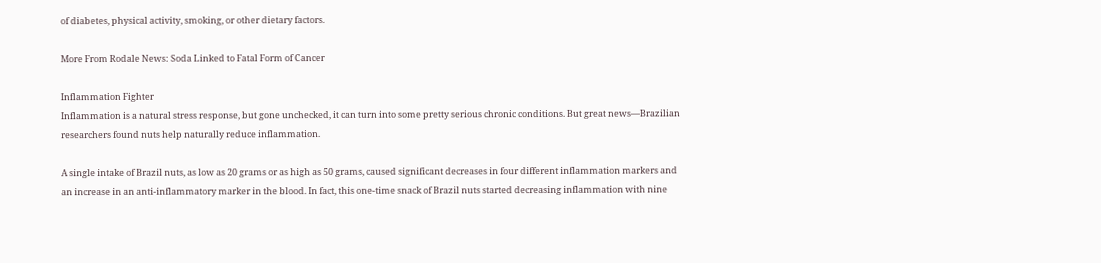of diabetes, physical activity, smoking, or other dietary factors.

More From Rodale News: Soda Linked to Fatal Form of Cancer

Inflammation Fighter
Inflammation is a natural stress response, but gone unchecked, it can turn into some pretty serious chronic conditions. But great news—Brazilian researchers found nuts help naturally reduce inflammation.

A single intake of Brazil nuts, as low as 20 grams or as high as 50 grams, caused significant decreases in four different inflammation markers and an increase in an anti-inflammatory marker in the blood. In fact, this one-time snack of Brazil nuts started decreasing inflammation with nine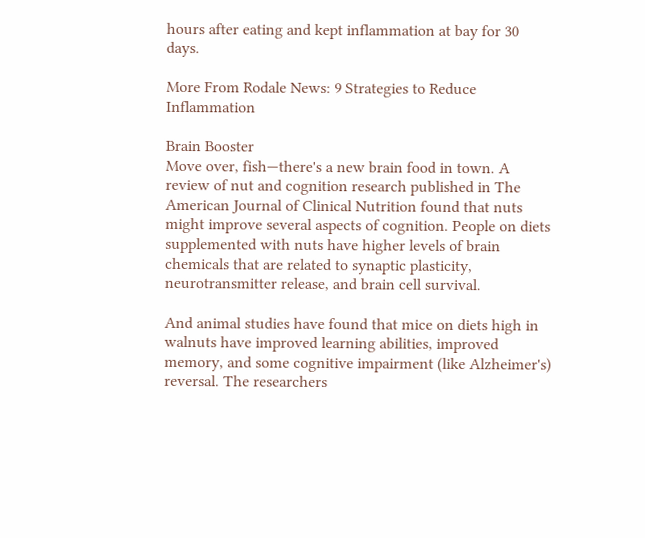hours after eating and kept inflammation at bay for 30 days.

More From Rodale News: 9 Strategies to Reduce Inflammation

Brain Booster
Move over, fish—there's a new brain food in town. A review of nut and cognition research published in The American Journal of Clinical Nutrition found that nuts might improve several aspects of cognition. People on diets supplemented with nuts have higher levels of brain chemicals that are related to synaptic plasticity, neurotransmitter release, and brain cell survival.

And animal studies have found that mice on diets high in walnuts have improved learning abilities, improved memory, and some cognitive impairment (like Alzheimer's) reversal. The researchers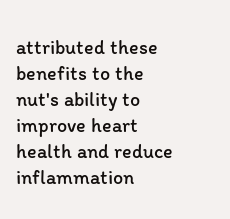attributed these benefits to the nut's ability to improve heart health and reduce inflammation